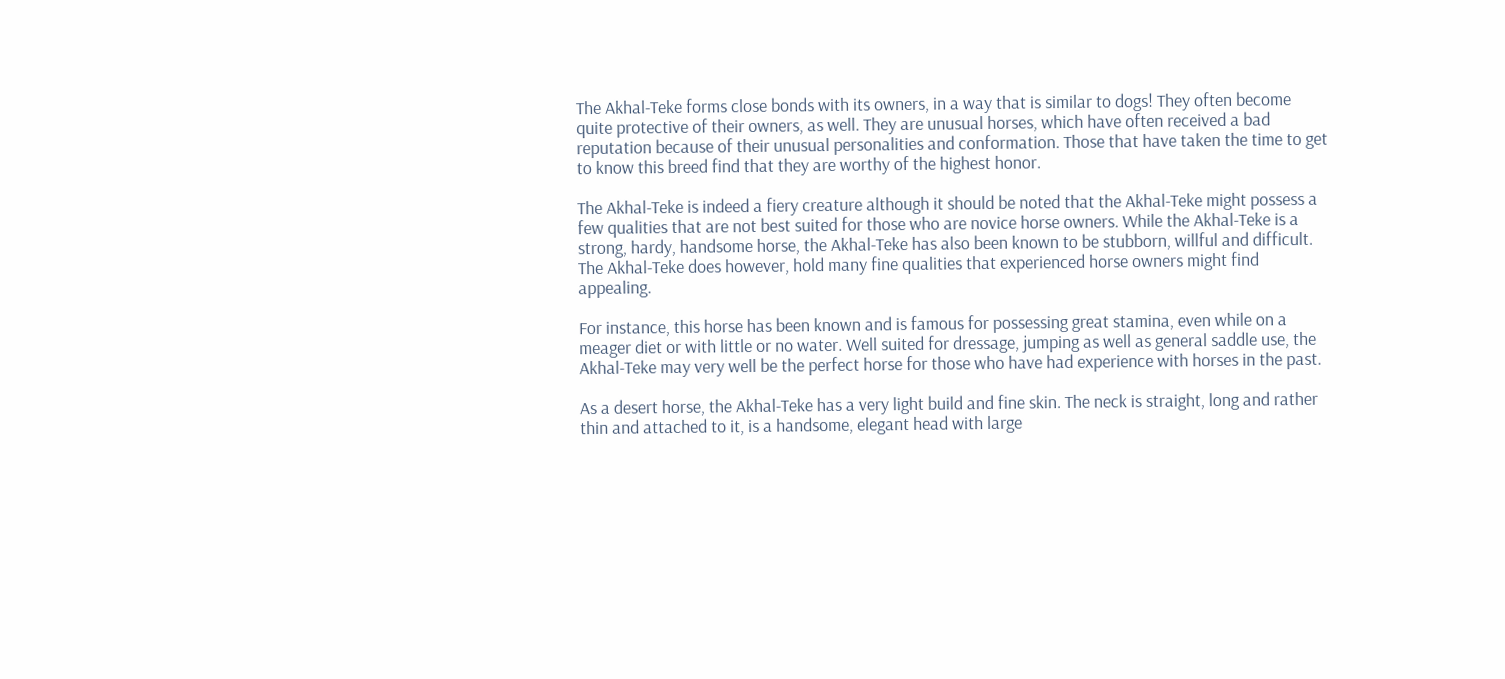The Akhal-Teke forms close bonds with its owners, in a way that is similar to dogs! They often become quite protective of their owners, as well. They are unusual horses, which have often received a bad reputation because of their unusual personalities and conformation. Those that have taken the time to get to know this breed find that they are worthy of the highest honor.

The Akhal-Teke is indeed a fiery creature although it should be noted that the Akhal-Teke might possess a few qualities that are not best suited for those who are novice horse owners. While the Akhal-Teke is a strong, hardy, handsome horse, the Akhal-Teke has also been known to be stubborn, willful and difficult. The Akhal-Teke does however, hold many fine qualities that experienced horse owners might find appealing.

For instance, this horse has been known and is famous for possessing great stamina, even while on a meager diet or with little or no water. Well suited for dressage, jumping as well as general saddle use, the Akhal-Teke may very well be the perfect horse for those who have had experience with horses in the past.

As a desert horse, the Akhal-Teke has a very light build and fine skin. The neck is straight, long and rather thin and attached to it, is a handsome, elegant head with large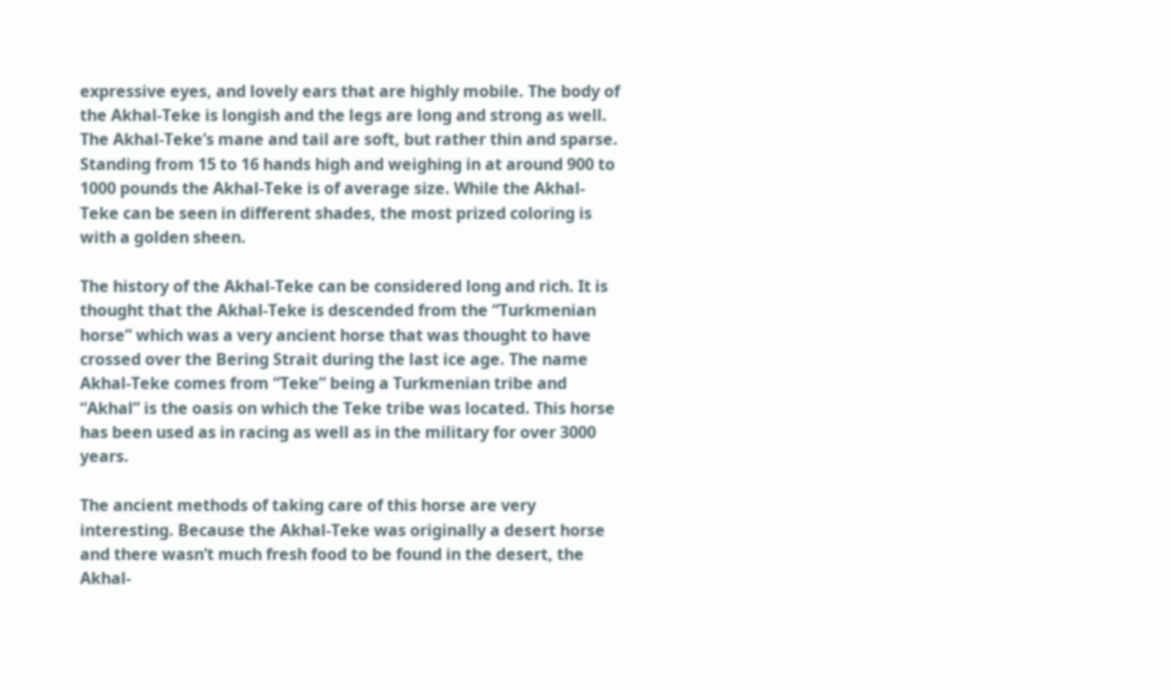expressive eyes, and lovely ears that are highly mobile. The body of the Akhal-Teke is longish and the legs are long and strong as well. The Akhal-Teke’s mane and tail are soft, but rather thin and sparse. Standing from 15 to 16 hands high and weighing in at around 900 to 1000 pounds the Akhal-Teke is of average size. While the Akhal-Teke can be seen in different shades, the most prized coloring is with a golden sheen.

The history of the Akhal-Teke can be considered long and rich. It is thought that the Akhal-Teke is descended from the “Turkmenian horse” which was a very ancient horse that was thought to have crossed over the Bering Strait during the last ice age. The name Akhal-Teke comes from “Teke” being a Turkmenian tribe and “Akhal” is the oasis on which the Teke tribe was located. This horse has been used as in racing as well as in the military for over 3000 years.

The ancient methods of taking care of this horse are very interesting. Because the Akhal-Teke was originally a desert horse and there wasn’t much fresh food to be found in the desert, the Akhal-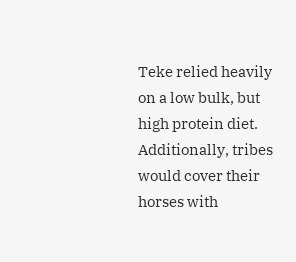Teke relied heavily on a low bulk, but high protein diet. Additionally, tribes would cover their horses with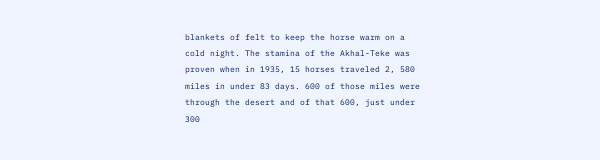blankets of felt to keep the horse warm on a cold night. The stamina of the Akhal-Teke was proven when in 1935, 15 horses traveled 2, 580 miles in under 83 days. 600 of those miles were through the desert and of that 600, just under 300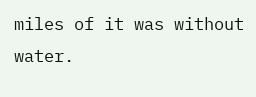miles of it was without water.